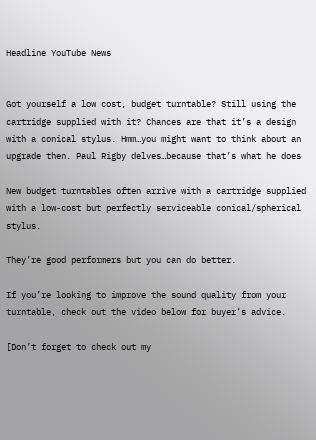Headline YouTube News


Got yourself a low cost, budget turntable? Still using the cartridge supplied with it? Chances are that it’s a design with a conical stylus. Hmm…you might want to think about an upgrade then. Paul Rigby delves…because that’s what he does

New budget turntables often arrive with a cartridge supplied with a low-cost but perfectly serviceable conical/spherical stylus.

They’re good performers but you can do better.

If you’re looking to improve the sound quality from your turntable, check out the video below for buyer’s advice.

[Don’t forget to check out my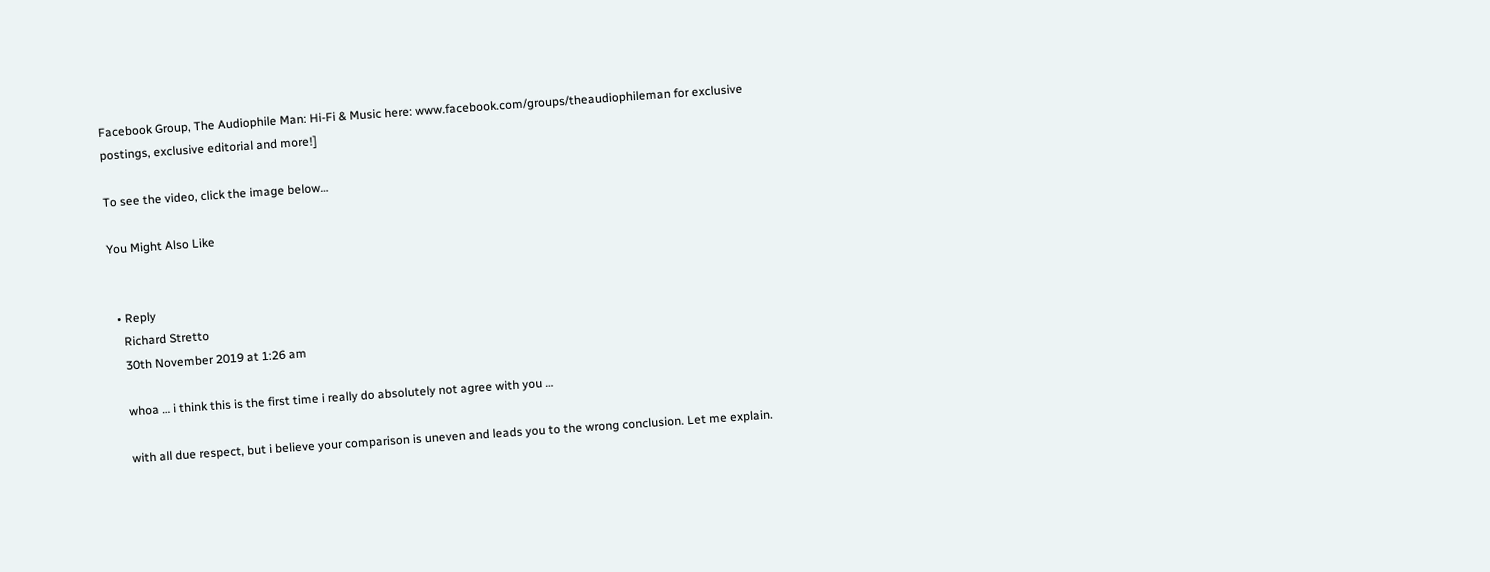Facebook Group, The Audiophile Man: Hi-Fi & Music here: www.facebook.com/groups/theaudiophileman for exclusive postings, exclusive editorial and more!]

To see the video, click the image below…

You Might Also Like


  • Reply
    Richard Stretto
    30th November 2019 at 1:26 am

    whoa … i think this is the first time i really do absolutely not agree with you …

    with all due respect, but i believe your comparison is uneven and leads you to the wrong conclusion. Let me explain.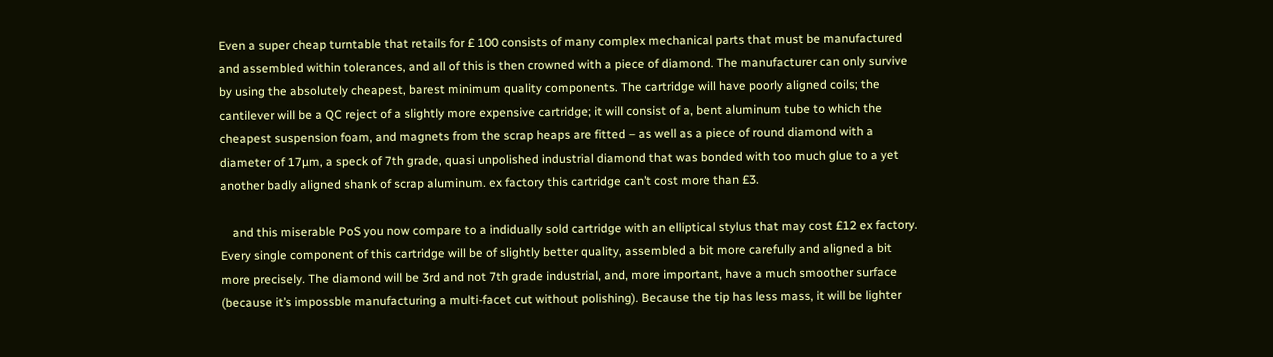Even a super cheap turntable that retails for £ 100 consists of many complex mechanical parts that must be manufactured and assembled within tolerances, and all of this is then crowned with a piece of diamond. The manufacturer can only survive by using the absolutely cheapest, barest minimum quality components. The cartridge will have poorly aligned coils; the cantilever will be a QC reject of a slightly more expensive cartridge; it will consist of a, bent aluminum tube to which the cheapest suspension foam, and magnets from the scrap heaps are fitted – as well as a piece of round diamond with a diameter of 17µm, a speck of 7th grade, quasi unpolished industrial diamond that was bonded with too much glue to a yet another badly aligned shank of scrap aluminum. ex factory this cartridge can’t cost more than £3.

    and this miserable PoS you now compare to a indidually sold cartridge with an elliptical stylus that may cost £12 ex factory. Every single component of this cartridge will be of slightly better quality, assembled a bit more carefully and aligned a bit more precisely. The diamond will be 3rd and not 7th grade industrial, and, more important, have a much smoother surface (because it’s impossble manufacturing a multi-facet cut without polishing). Because the tip has less mass, it will be lighter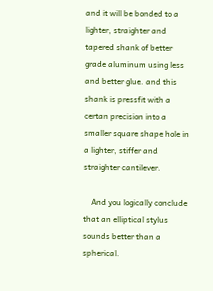and it will be bonded to a lighter, straighter and tapered shank of better grade aluminum using less and better glue. and this shank is pressfit with a certan precision into a smaller square shape hole in a lighter, stiffer and straighter cantilever.

    And you logically conclude that an elliptical stylus sounds better than a spherical.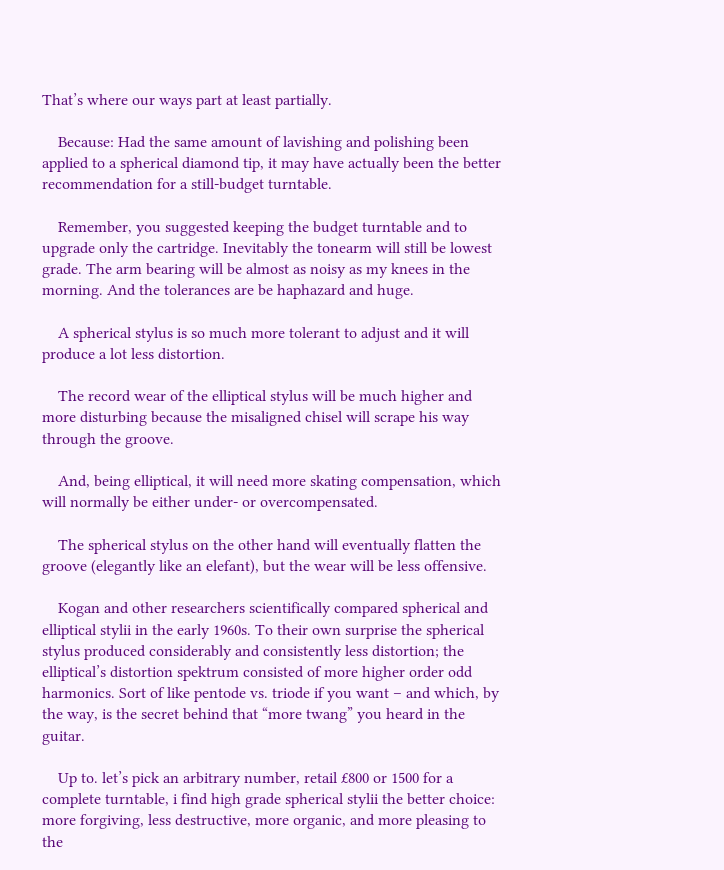That’s where our ways part at least partially.

    Because: Had the same amount of lavishing and polishing been applied to a spherical diamond tip, it may have actually been the better recommendation for a still-budget turntable.

    Remember, you suggested keeping the budget turntable and to upgrade only the cartridge. Inevitably the tonearm will still be lowest grade. The arm bearing will be almost as noisy as my knees in the morning. And the tolerances are be haphazard and huge.

    A spherical stylus is so much more tolerant to adjust and it will produce a lot less distortion.

    The record wear of the elliptical stylus will be much higher and more disturbing because the misaligned chisel will scrape his way through the groove.

    And, being elliptical, it will need more skating compensation, which will normally be either under- or overcompensated.

    The spherical stylus on the other hand will eventually flatten the groove (elegantly like an elefant), but the wear will be less offensive.

    Kogan and other researchers scientifically compared spherical and elliptical stylii in the early 1960s. To their own surprise the spherical stylus produced considerably and consistently less distortion; the elliptical’s distortion spektrum consisted of more higher order odd harmonics. Sort of like pentode vs. triode if you want – and which, by the way, is the secret behind that “more twang” you heard in the guitar.

    Up to. let’s pick an arbitrary number, retail £800 or 1500 for a complete turntable, i find high grade spherical stylii the better choice: more forgiving, less destructive, more organic, and more pleasing to the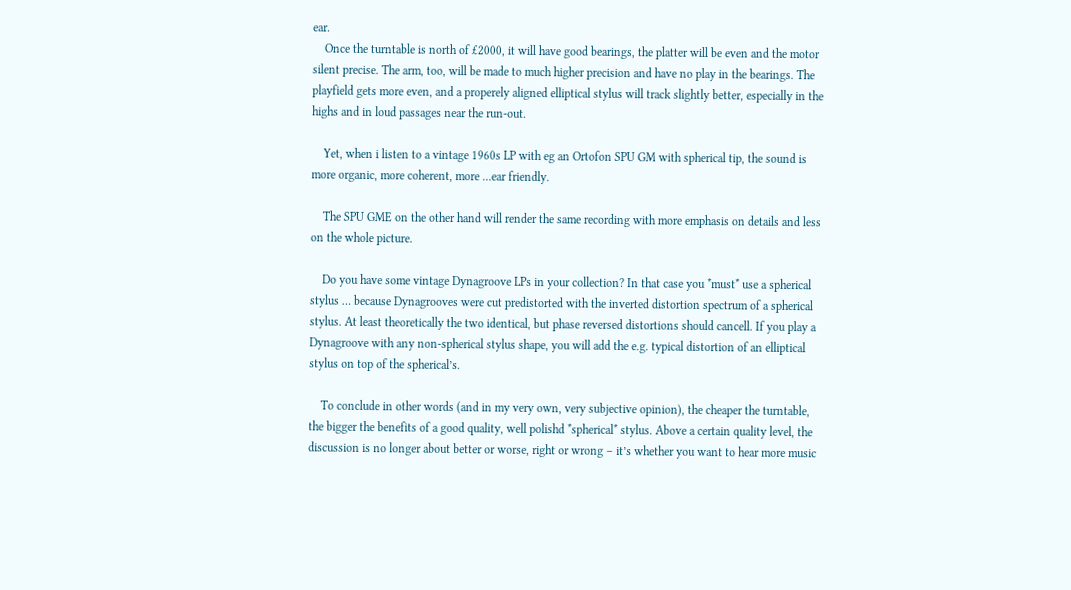ear.
    Once the turntable is north of £2000, it will have good bearings, the platter will be even and the motor silent precise. The arm, too, will be made to much higher precision and have no play in the bearings. The playfield gets more even, and a properely aligned elliptical stylus will track slightly better, especially in the highs and in loud passages near the run-out.

    Yet, when i listen to a vintage 1960s LP with eg an Ortofon SPU GM with spherical tip, the sound is more organic, more coherent, more …ear friendly.

    The SPU GME on the other hand will render the same recording with more emphasis on details and less on the whole picture.

    Do you have some vintage Dynagroove LPs in your collection? In that case you *must* use a spherical stylus … because Dynagrooves were cut predistorted with the inverted distortion spectrum of a spherical stylus. At least theoretically the two identical, but phase reversed distortions should cancell. If you play a Dynagroove with any non-spherical stylus shape, you will add the e.g. typical distortion of an elliptical stylus on top of the spherical’s.

    To conclude in other words (and in my very own, very subjective opinion), the cheaper the turntable, the bigger the benefits of a good quality, well polishd *spherical* stylus. Above a certain quality level, the discussion is no longer about better or worse, right or wrong – it’s whether you want to hear more music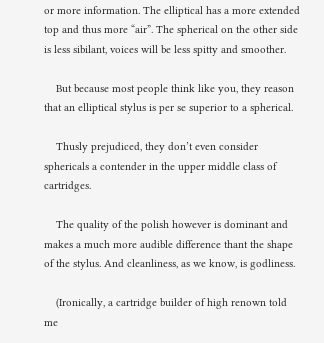or more information. The elliptical has a more extended top and thus more “air”. The spherical on the other side is less sibilant, voices will be less spitty and smoother.

    But because most people think like you, they reason that an elliptical stylus is per se superior to a spherical.

    Thusly prejudiced, they don’t even consider sphericals a contender in the upper middle class of cartridges.

    The quality of the polish however is dominant and makes a much more audible difference thant the shape of the stylus. And cleanliness, as we know, is godliness.

    (Ironically, a cartridge builder of high renown told me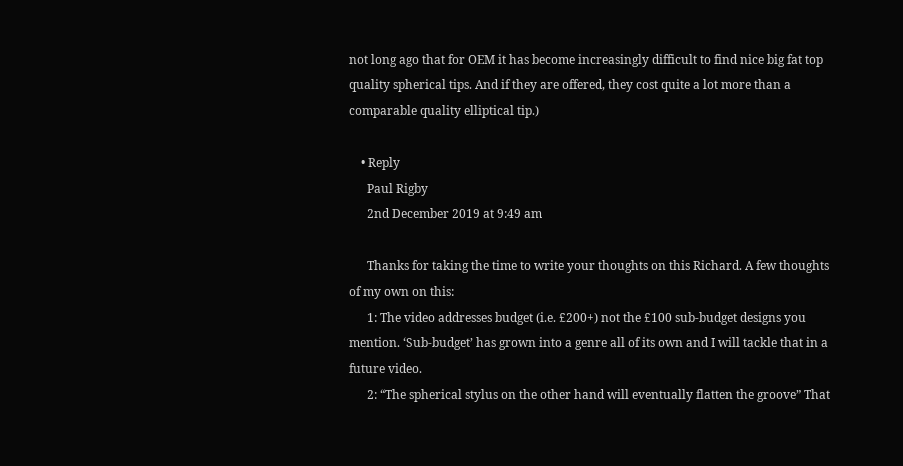not long ago that for OEM it has become increasingly difficult to find nice big fat top quality spherical tips. And if they are offered, they cost quite a lot more than a comparable quality elliptical tip.)

    • Reply
      Paul Rigby
      2nd December 2019 at 9:49 am

      Thanks for taking the time to write your thoughts on this Richard. A few thoughts of my own on this:
      1: The video addresses budget (i.e. £200+) not the £100 sub-budget designs you mention. ‘Sub-budget’ has grown into a genre all of its own and I will tackle that in a future video.
      2: “The spherical stylus on the other hand will eventually flatten the groove” That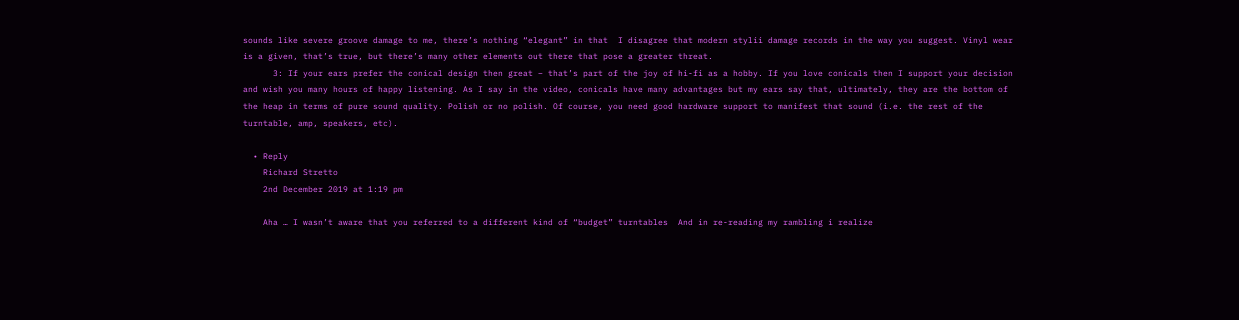sounds like severe groove damage to me, there’s nothing “elegant” in that  I disagree that modern stylii damage records in the way you suggest. Vinyl wear is a given, that’s true, but there’s many other elements out there that pose a greater threat.
      3: If your ears prefer the conical design then great – that’s part of the joy of hi-fi as a hobby. If you love conicals then I support your decision and wish you many hours of happy listening. As I say in the video, conicals have many advantages but my ears say that, ultimately, they are the bottom of the heap in terms of pure sound quality. Polish or no polish. Of course, you need good hardware support to manifest that sound (i.e. the rest of the turntable, amp, speakers, etc).

  • Reply
    Richard Stretto
    2nd December 2019 at 1:19 pm

    Aha … I wasn’t aware that you referred to a different kind of “budget” turntables  And in re-reading my rambling i realize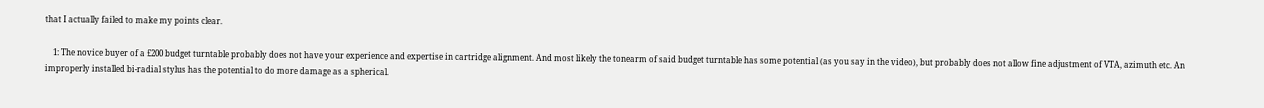that I actually failed to make my points clear.

    1: The novice buyer of a £200 budget turntable probably does not have your experience and expertise in cartridge alignment. And most likely the tonearm of said budget turntable has some potential (as you say in the video), but probably does not allow fine adjustment of VTA, azimuth etc. An improperly installed bi-radial stylus has the potential to do more damage as a spherical.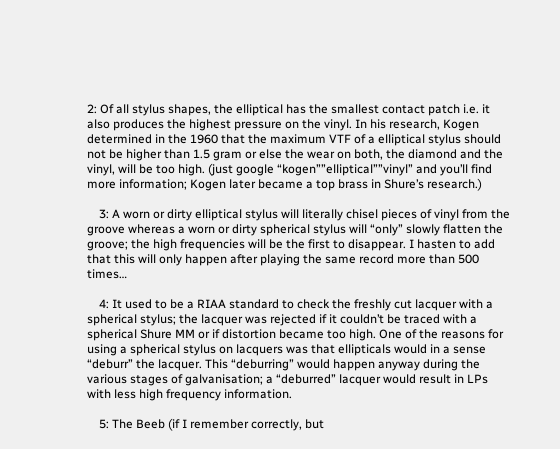2: Of all stylus shapes, the elliptical has the smallest contact patch i.e. it also produces the highest pressure on the vinyl. In his research, Kogen determined in the 1960 that the maximum VTF of a elliptical stylus should not be higher than 1.5 gram or else the wear on both, the diamond and the vinyl, will be too high. (just google “kogen””elliptical””vinyl” and you’ll find more information; Kogen later became a top brass in Shure’s research.)

    3: A worn or dirty elliptical stylus will literally chisel pieces of vinyl from the groove whereas a worn or dirty spherical stylus will “only” slowly flatten the groove; the high frequencies will be the first to disappear. I hasten to add that this will only happen after playing the same record more than 500 times…

    4: It used to be a RIAA standard to check the freshly cut lacquer with a spherical stylus; the lacquer was rejected if it couldn’t be traced with a spherical Shure MM or if distortion became too high. One of the reasons for using a spherical stylus on lacquers was that ellipticals would in a sense “deburr” the lacquer. This “deburring” would happen anyway during the various stages of galvanisation; a “deburred” lacquer would result in LPs with less high frequency information.

    5: The Beeb (if I remember correctly, but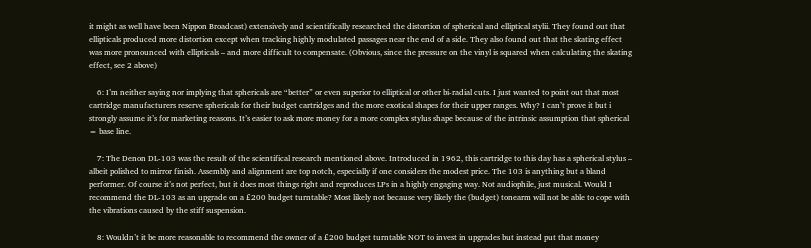it might as well have been Nippon Broadcast) extensively and scientifically researched the distortion of spherical and elliptical stylii. They found out that ellipticals produced more distortion except when tracking highly modulated passages near the end of a side. They also found out that the skating effect was more pronounced with ellipticals – and more difficult to compensate. (Obvious, since the pressure on the vinyl is squared when calculating the skating effect, see 2 above)

    6: I’m neither saying nor implying that sphericals are “better” or even superior to elliptical or other bi-radial cuts. I just wanted to point out that most cartridge manufacturers reserve sphericals for their budget cartridges and the more exotical shapes for their upper ranges. Why? I can’t prove it but i strongly assume it’s for marketing reasons. It’s easier to ask more money for a more complex stylus shape because of the intrinsic assumption that spherical = base line.

    7: The Denon DL-103 was the result of the scientifical research mentioned above. Introduced in 1962, this cartridge to this day has a spherical stylus – albeit polished to mirror finish. Assembly and alignment are top notch, especially if one considers the modest price. The 103 is anything but a bland performer. Of course it’s not perfect, but it does most things right and reproduces LPs in a highly engaging way. Not audiophile, just musical. Would I recommend the DL-103 as an upgrade on a £200 budget turntable? Most likely not because very likely the (budget) tonearm will not be able to cope with the vibrations caused by the stiff suspension.

    8: Wouldn’t it be more reasonable to recommend the owner of a £200 budget turntable NOT to invest in upgrades but instead put that money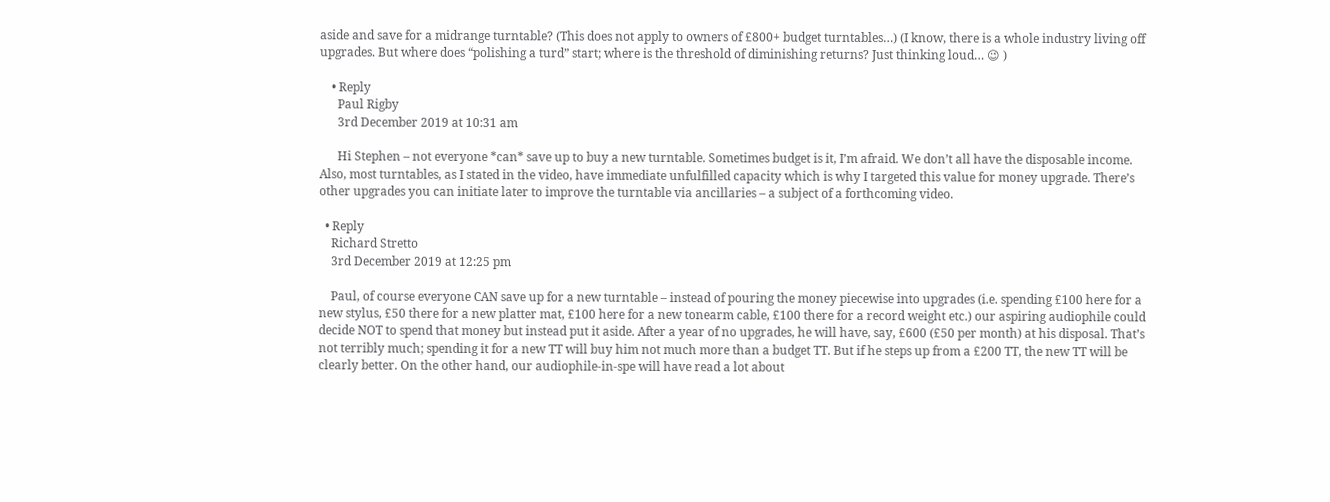aside and save for a midrange turntable? (This does not apply to owners of £800+ budget turntables…) (I know, there is a whole industry living off upgrades. But where does “polishing a turd” start; where is the threshold of diminishing returns? Just thinking loud… 😉 )

    • Reply
      Paul Rigby
      3rd December 2019 at 10:31 am

      Hi Stephen – not everyone *can* save up to buy a new turntable. Sometimes budget is it, I’m afraid. We don’t all have the disposable income. Also, most turntables, as I stated in the video, have immediate unfulfilled capacity which is why I targeted this value for money upgrade. There’s other upgrades you can initiate later to improve the turntable via ancillaries – a subject of a forthcoming video.

  • Reply
    Richard Stretto
    3rd December 2019 at 12:25 pm

    Paul, of course everyone CAN save up for a new turntable – instead of pouring the money piecewise into upgrades (i.e. spending £100 here for a new stylus, £50 there for a new platter mat, £100 here for a new tonearm cable, £100 there for a record weight etc.) our aspiring audiophile could decide NOT to spend that money but instead put it aside. After a year of no upgrades, he will have, say, £600 (£50 per month) at his disposal. That’s not terribly much; spending it for a new TT will buy him not much more than a budget TT. But if he steps up from a £200 TT, the new TT will be clearly better. On the other hand, our audiophile-in-spe will have read a lot about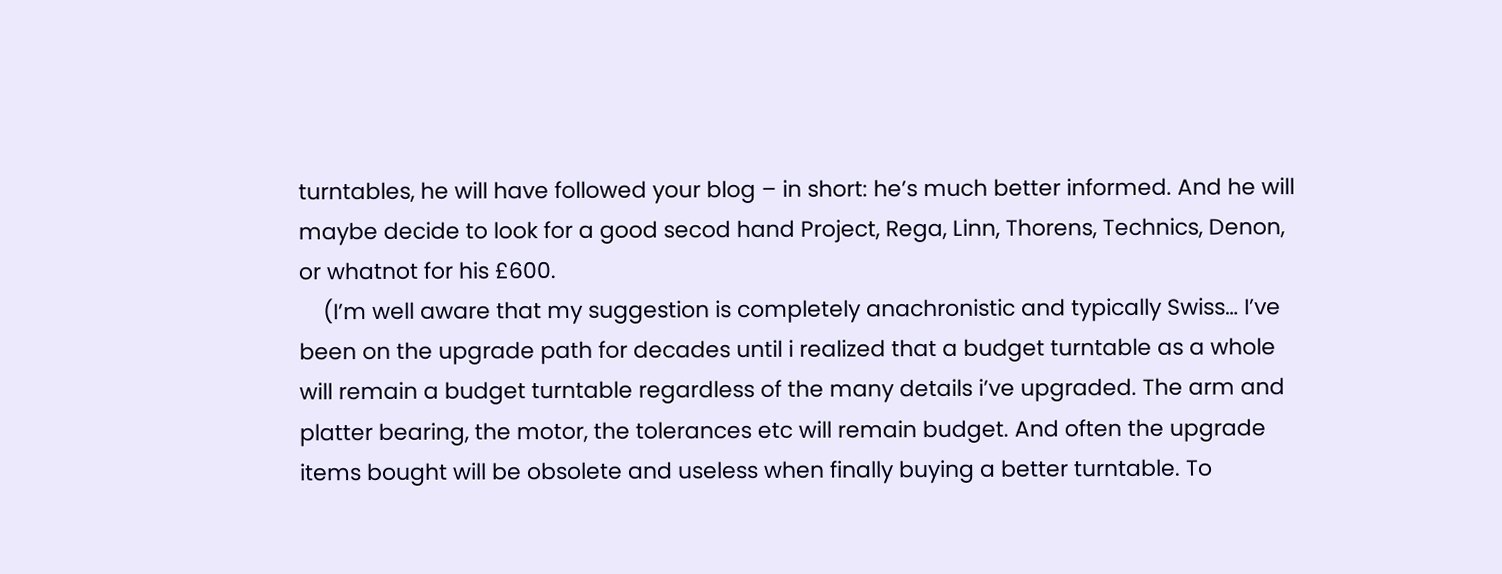turntables, he will have followed your blog – in short: he’s much better informed. And he will maybe decide to look for a good secod hand Project, Rega, Linn, Thorens, Technics, Denon, or whatnot for his £600.
    (I’m well aware that my suggestion is completely anachronistic and typically Swiss… I’ve been on the upgrade path for decades until i realized that a budget turntable as a whole will remain a budget turntable regardless of the many details i’ve upgraded. The arm and platter bearing, the motor, the tolerances etc will remain budget. And often the upgrade items bought will be obsolete and useless when finally buying a better turntable. To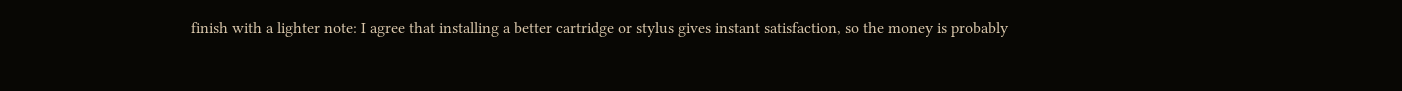finish with a lighter note: I agree that installing a better cartridge or stylus gives instant satisfaction, so the money is probably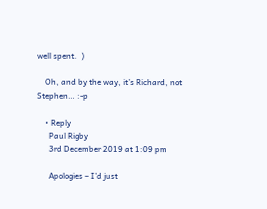well spent.  )

    Oh, and by the way, it’s Richard, not Stephen… :-p

    • Reply
      Paul Rigby
      3rd December 2019 at 1:09 pm

      Apologies – I’d just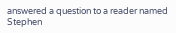answered a question to a reader named Stephen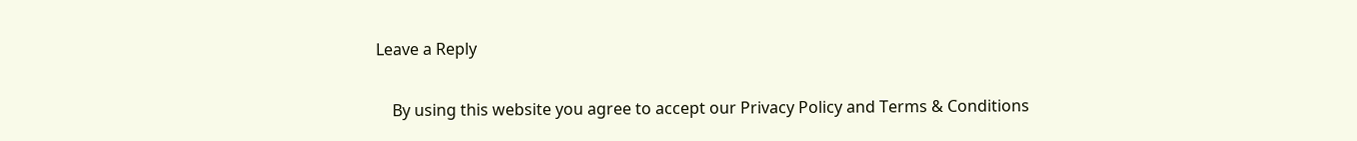Leave a Reply

    By using this website you agree to accept our Privacy Policy and Terms & Conditions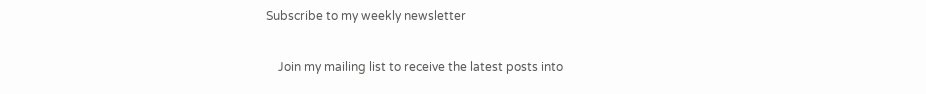Subscribe to my weekly newsletter

    Join my mailing list to receive the latest posts into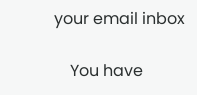your email inbox

    You have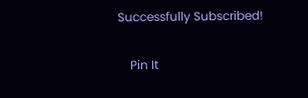Successfully Subscribed!

    Pin It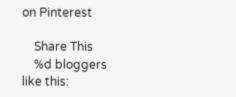on Pinterest

    Share This
    %d bloggers like this: